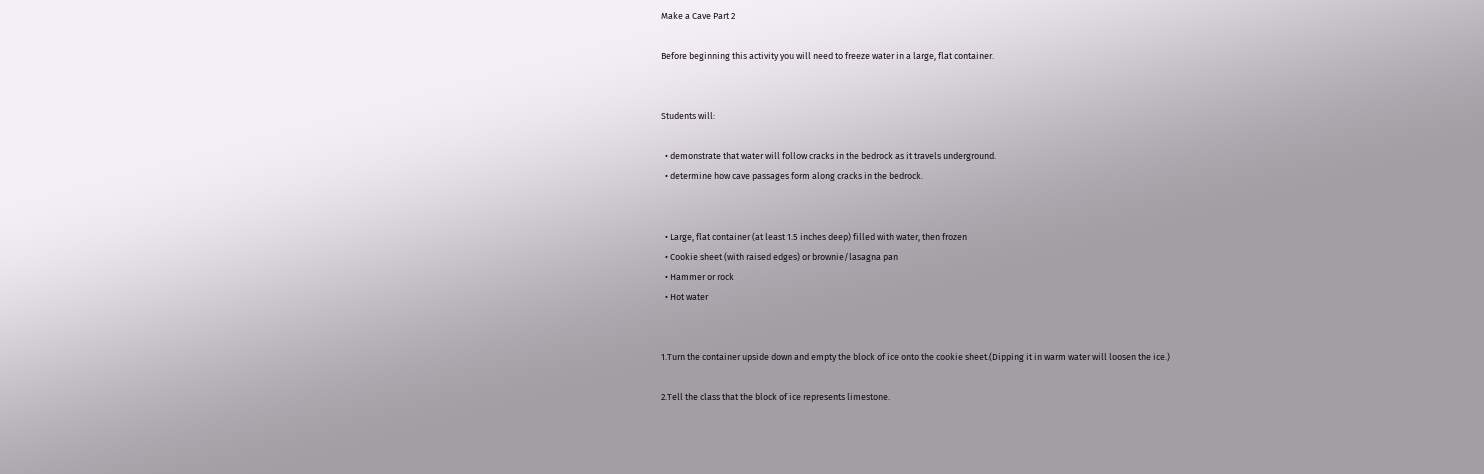Make a Cave Part 2

Before beginning this activity you will need to freeze water in a large, flat container.


Students will:

  • demonstrate that water will follow cracks in the bedrock as it travels underground.
  • determine how cave passages form along cracks in the bedrock.


  • Large, flat container (at least 1.5 inches deep) filled with water, then frozen
  • Cookie sheet (with raised edges) or brownie/lasagna pan
  • Hammer or rock
  • Hot water


1.Turn the container upside down and empty the block of ice onto the cookie sheet.(Dipping it in warm water will loosen the ice.)

2.Tell the class that the block of ice represents limestone.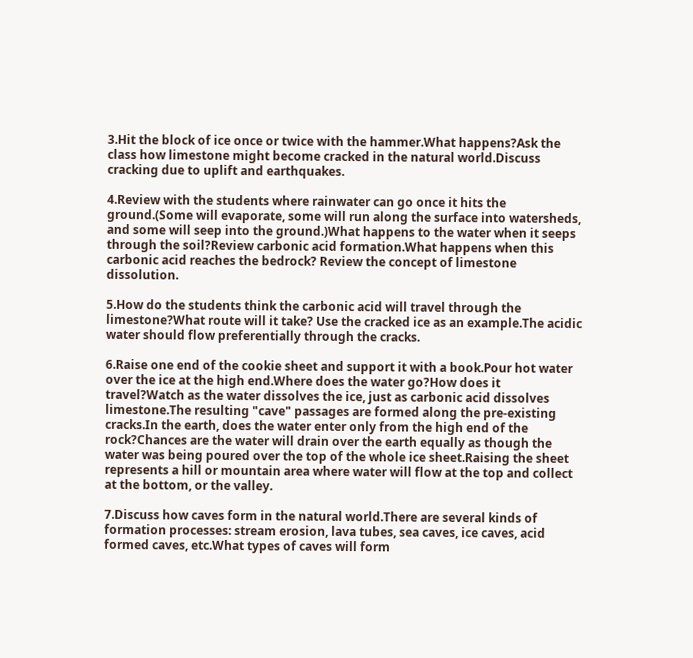3.Hit the block of ice once or twice with the hammer.What happens?Ask the class how limestone might become cracked in the natural world.Discuss cracking due to uplift and earthquakes.

4.Review with the students where rainwater can go once it hits the ground.(Some will evaporate, some will run along the surface into watersheds, and some will seep into the ground.)What happens to the water when it seeps through the soil?Review carbonic acid formation.What happens when this carbonic acid reaches the bedrock? Review the concept of limestone dissolution.

5.How do the students think the carbonic acid will travel through the limestone?What route will it take? Use the cracked ice as an example.The acidic water should flow preferentially through the cracks.

6.Raise one end of the cookie sheet and support it with a book.Pour hot water over the ice at the high end.Where does the water go?How does it travel?Watch as the water dissolves the ice, just as carbonic acid dissolves limestone.The resulting "cave" passages are formed along the pre-existing cracks.In the earth, does the water enter only from the high end of the rock?Chances are the water will drain over the earth equally as though the water was being poured over the top of the whole ice sheet.Raising the sheet represents a hill or mountain area where water will flow at the top and collect at the bottom, or the valley.

7.Discuss how caves form in the natural world.There are several kinds of formation processes: stream erosion, lava tubes, sea caves, ice caves, acid formed caves, etc.What types of caves will form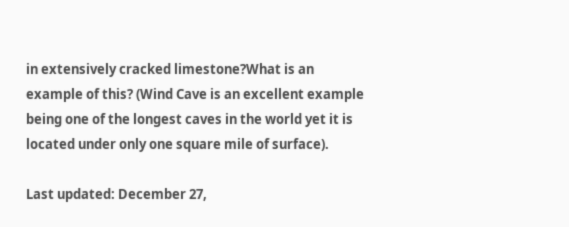in extensively cracked limestone?What is an example of this? (Wind Cave is an excellent example being one of the longest caves in the world yet it is located under only one square mile of surface).

Last updated: December 27,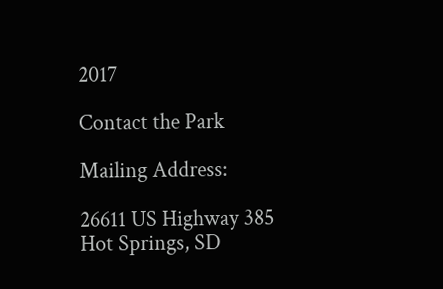2017

Contact the Park

Mailing Address:

26611 US Highway 385
Hot Springs, SD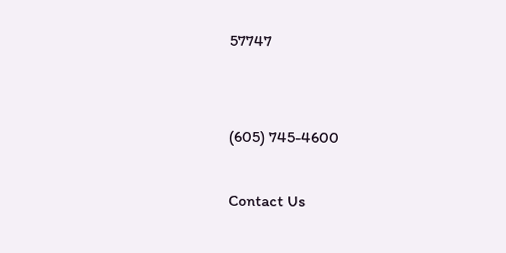57747


(605) 745-4600

Contact Us